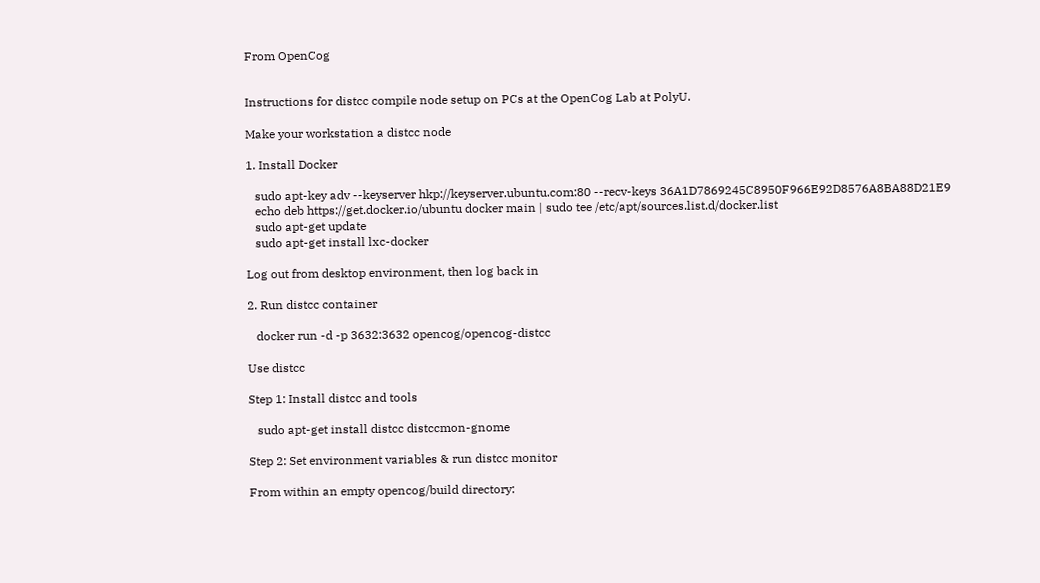From OpenCog


Instructions for distcc compile node setup on PCs at the OpenCog Lab at PolyU.

Make your workstation a distcc node

1. Install Docker

   sudo apt-key adv --keyserver hkp://keyserver.ubuntu.com:80 --recv-keys 36A1D7869245C8950F966E92D8576A8BA88D21E9
   echo deb https://get.docker.io/ubuntu docker main | sudo tee /etc/apt/sources.list.d/docker.list
   sudo apt-get update
   sudo apt-get install lxc-docker

Log out from desktop environment, then log back in

2. Run distcc container

   docker run -d -p 3632:3632 opencog/opencog-distcc

Use distcc

Step 1: Install distcc and tools

   sudo apt-get install distcc distccmon-gnome

Step 2: Set environment variables & run distcc monitor

From within an empty opencog/build directory: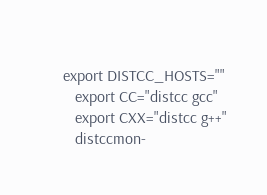export DISTCC_HOSTS=""
   export CC="distcc gcc"
   export CXX="distcc g++"
   distccmon-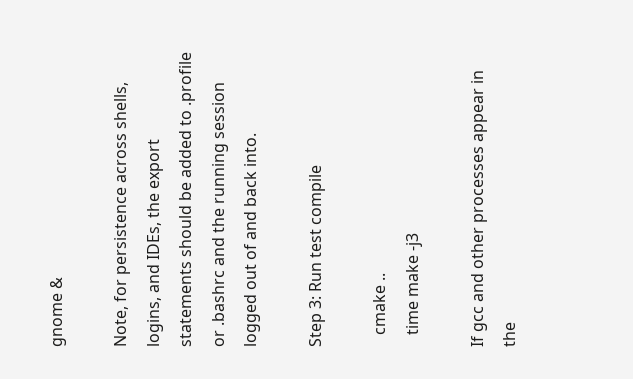gnome &

Note, for persistence across shells, logins, and IDEs, the export statements should be added to .profile or .bashrc and the running session logged out of and back into.

Step 3: Run test compile

   cmake ..
   time make -j3

If gcc and other processes appear in the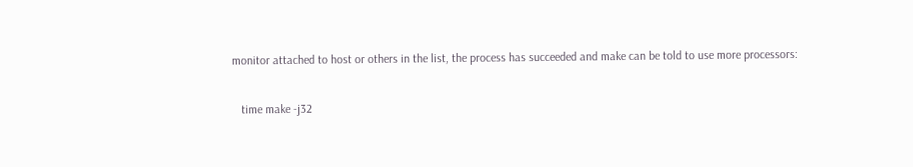monitor attached to host or others in the list, the process has succeeded and make can be told to use more processors:

   time make -j32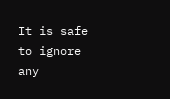It is safe to ignore any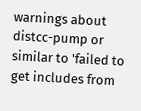warnings about distcc-pump or similar to 'failed to get includes from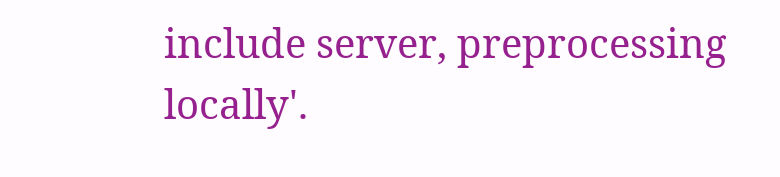include server, preprocessing locally'.